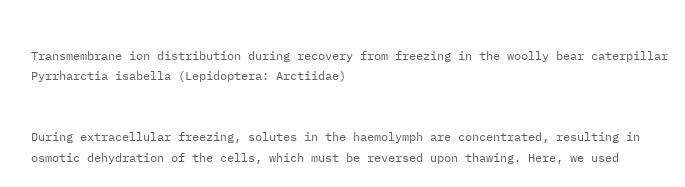Transmembrane ion distribution during recovery from freezing in the woolly bear caterpillar Pyrrharctia isabella (Lepidoptera: Arctiidae)


During extracellular freezing, solutes in the haemolymph are concentrated, resulting in osmotic dehydration of the cells, which must be reversed upon thawing. Here, we used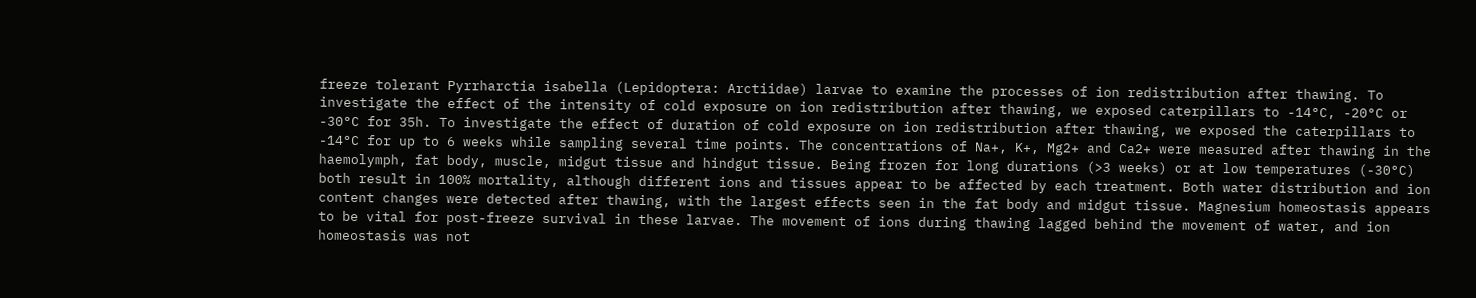freeze tolerant Pyrrharctia isabella (Lepidoptera: Arctiidae) larvae to examine the processes of ion redistribution after thawing. To investigate the effect of the intensity of cold exposure on ion redistribution after thawing, we exposed caterpillars to -14°C, -20°C or -30°C for 35h. To investigate the effect of duration of cold exposure on ion redistribution after thawing, we exposed the caterpillars to -14°C for up to 6 weeks while sampling several time points. The concentrations of Na+, K+, Mg2+ and Ca2+ were measured after thawing in the haemolymph, fat body, muscle, midgut tissue and hindgut tissue. Being frozen for long durations (>3 weeks) or at low temperatures (-30°C) both result in 100% mortality, although different ions and tissues appear to be affected by each treatment. Both water distribution and ion content changes were detected after thawing, with the largest effects seen in the fat body and midgut tissue. Magnesium homeostasis appears to be vital for post-freeze survival in these larvae. The movement of ions during thawing lagged behind the movement of water, and ion homeostasis was not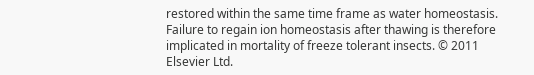restored within the same time frame as water homeostasis. Failure to regain ion homeostasis after thawing is therefore implicated in mortality of freeze tolerant insects. © 2011 Elsevier Ltd.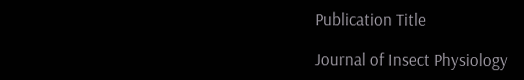Publication Title

Journal of Insect Physiology